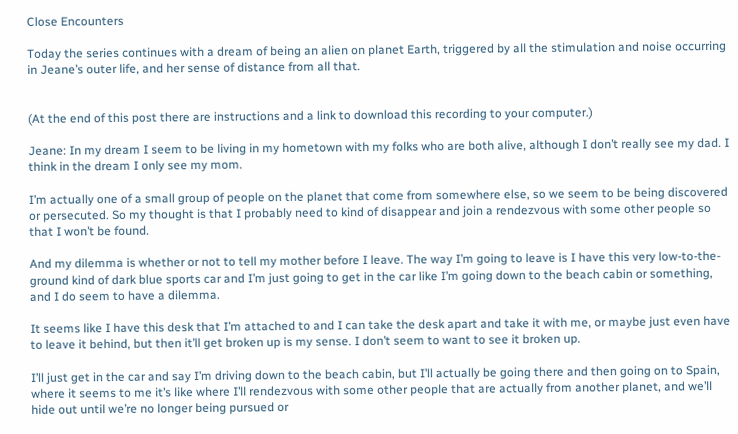Close Encounters

Today the series continues with a dream of being an alien on planet Earth, triggered by all the stimulation and noise occurring in Jeane’s outer life, and her sense of distance from all that.


(At the end of this post there are instructions and a link to download this recording to your computer.)

Jeane: In my dream I seem to be living in my hometown with my folks who are both alive, although I don’t really see my dad. I think in the dream I only see my mom.

I’m actually one of a small group of people on the planet that come from somewhere else, so we seem to be being discovered or persecuted. So my thought is that I probably need to kind of disappear and join a rendezvous with some other people so that I won’t be found.

And my dilemma is whether or not to tell my mother before I leave. The way I’m going to leave is I have this very low-to-the-ground kind of dark blue sports car and I’m just going to get in the car like I’m going down to the beach cabin or something, and I do seem to have a dilemma.

It seems like I have this desk that I’m attached to and I can take the desk apart and take it with me, or maybe just even have to leave it behind, but then it’ll get broken up is my sense. I don’t seem to want to see it broken up.

I’ll just get in the car and say I’m driving down to the beach cabin, but I’ll actually be going there and then going on to Spain, where it seems to me it’s like where I’ll rendezvous with some other people that are actually from another planet, and we’ll hide out until we’re no longer being pursued or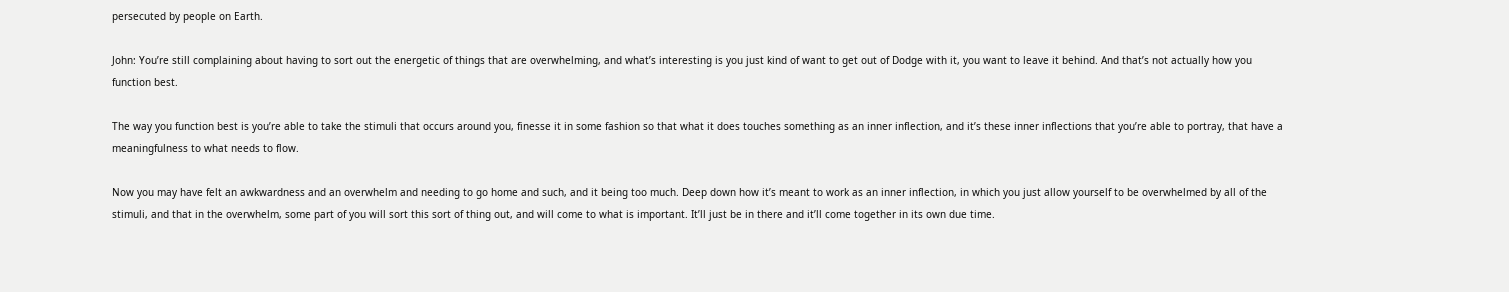persecuted by people on Earth.

John: You’re still complaining about having to sort out the energetic of things that are overwhelming, and what’s interesting is you just kind of want to get out of Dodge with it, you want to leave it behind. And that’s not actually how you function best.

The way you function best is you’re able to take the stimuli that occurs around you, finesse it in some fashion so that what it does touches something as an inner inflection, and it’s these inner inflections that you’re able to portray, that have a meaningfulness to what needs to flow.

Now you may have felt an awkwardness and an overwhelm and needing to go home and such, and it being too much. Deep down how it’s meant to work as an inner inflection, in which you just allow yourself to be overwhelmed by all of the stimuli, and that in the overwhelm, some part of you will sort this sort of thing out, and will come to what is important. It’ll just be in there and it’ll come together in its own due time.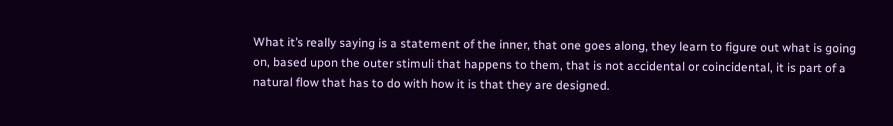What it’s really saying is a statement of the inner, that one goes along, they learn to figure out what is going on, based upon the outer stimuli that happens to them, that is not accidental or coincidental, it is part of a natural flow that has to do with how it is that they are designed.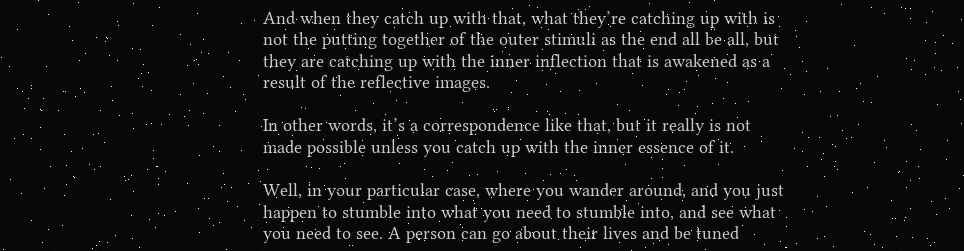And when they catch up with that, what they’re catching up with is not the putting together of the outer stimuli as the end all be all, but they are catching up with the inner inflection that is awakened as a result of the reflective images.

In other words, it’s a correspondence like that, but it really is not made possible unless you catch up with the inner essence of it.

Well, in your particular case, where you wander around, and you just happen to stumble into what you need to stumble into, and see what you need to see. A person can go about their lives and be tuned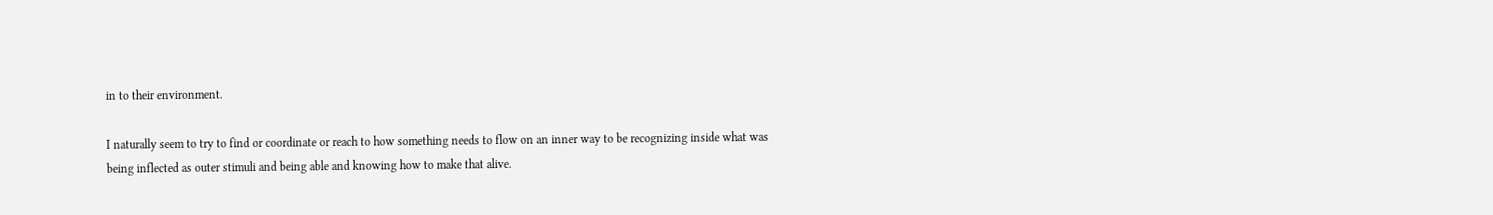in to their environment.

I naturally seem to try to find or coordinate or reach to how something needs to flow on an inner way to be recognizing inside what was being inflected as outer stimuli and being able and knowing how to make that alive.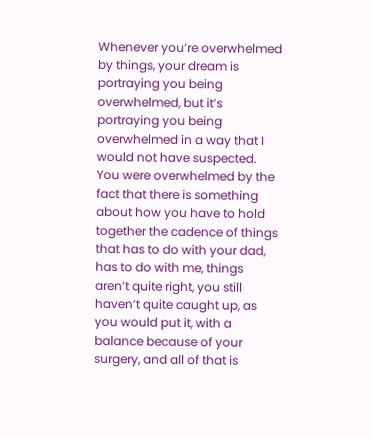Whenever you’re overwhelmed by things, your dream is portraying you being overwhelmed, but it’s portraying you being overwhelmed in a way that I would not have suspected. You were overwhelmed by the fact that there is something about how you have to hold together the cadence of things that has to do with your dad, has to do with me, things aren’t quite right, you still haven’t quite caught up, as you would put it, with a balance because of your surgery, and all of that is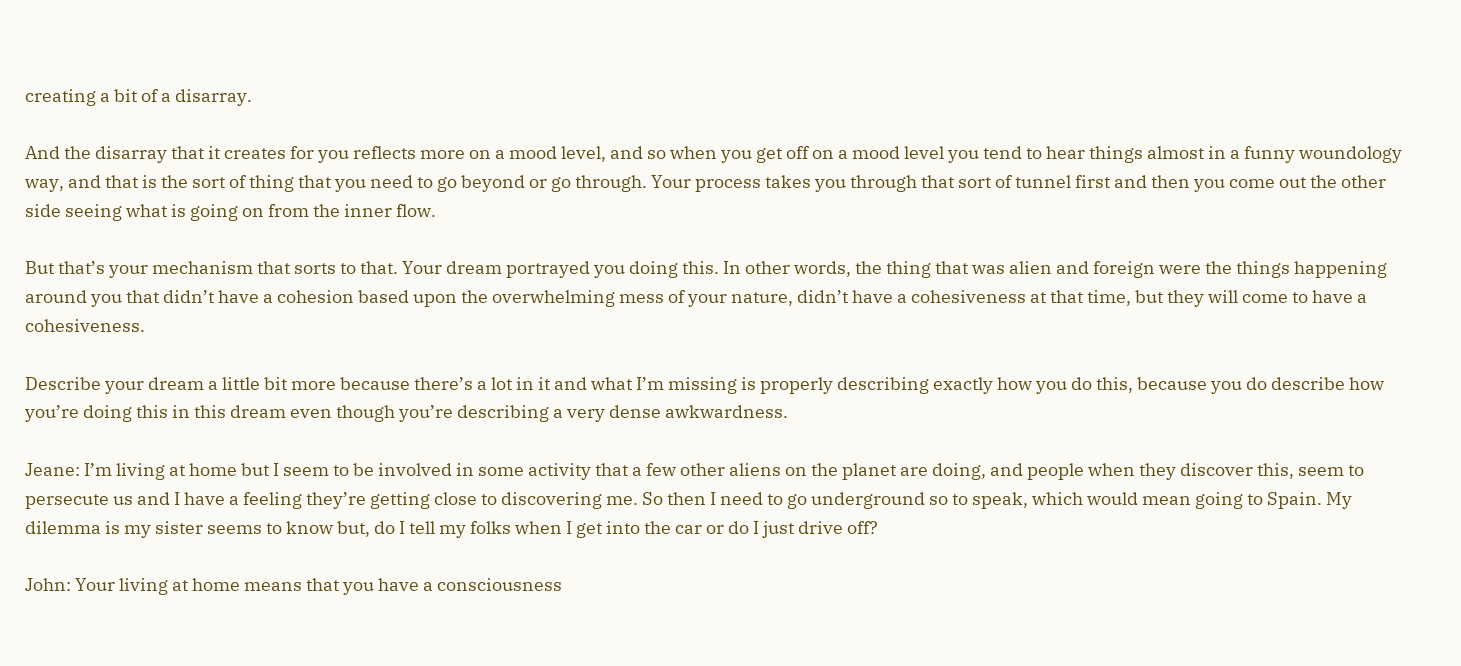creating a bit of a disarray.

And the disarray that it creates for you reflects more on a mood level, and so when you get off on a mood level you tend to hear things almost in a funny woundology way, and that is the sort of thing that you need to go beyond or go through. Your process takes you through that sort of tunnel first and then you come out the other side seeing what is going on from the inner flow.

But that’s your mechanism that sorts to that. Your dream portrayed you doing this. In other words, the thing that was alien and foreign were the things happening around you that didn’t have a cohesion based upon the overwhelming mess of your nature, didn’t have a cohesiveness at that time, but they will come to have a cohesiveness.

Describe your dream a little bit more because there’s a lot in it and what I’m missing is properly describing exactly how you do this, because you do describe how you’re doing this in this dream even though you’re describing a very dense awkwardness.

Jeane: I’m living at home but I seem to be involved in some activity that a few other aliens on the planet are doing, and people when they discover this, seem to persecute us and I have a feeling they’re getting close to discovering me. So then I need to go underground so to speak, which would mean going to Spain. My dilemma is my sister seems to know but, do I tell my folks when I get into the car or do I just drive off?

John: Your living at home means that you have a consciousness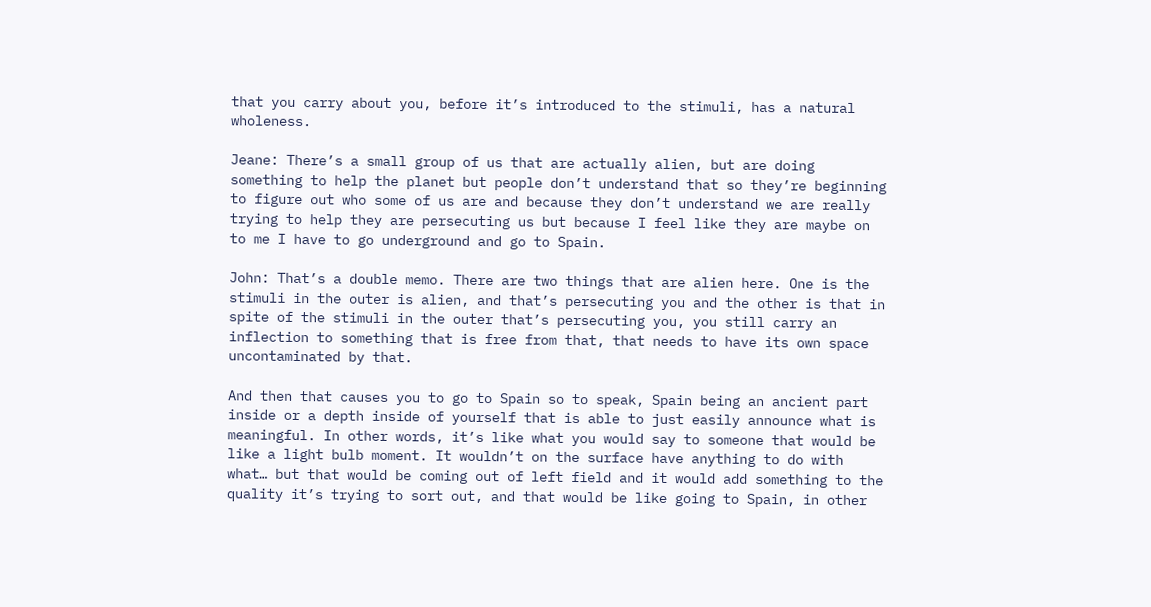that you carry about you, before it’s introduced to the stimuli, has a natural wholeness.

Jeane: There’s a small group of us that are actually alien, but are doing something to help the planet but people don’t understand that so they’re beginning to figure out who some of us are and because they don’t understand we are really trying to help they are persecuting us but because I feel like they are maybe on to me I have to go underground and go to Spain.

John: That’s a double memo. There are two things that are alien here. One is the stimuli in the outer is alien, and that’s persecuting you and the other is that in spite of the stimuli in the outer that’s persecuting you, you still carry an inflection to something that is free from that, that needs to have its own space uncontaminated by that.

And then that causes you to go to Spain so to speak, Spain being an ancient part inside or a depth inside of yourself that is able to just easily announce what is meaningful. In other words, it’s like what you would say to someone that would be like a light bulb moment. It wouldn’t on the surface have anything to do with what… but that would be coming out of left field and it would add something to the quality it’s trying to sort out, and that would be like going to Spain, in other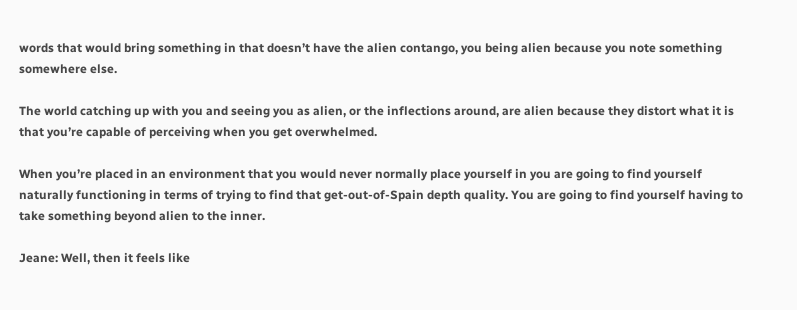words that would bring something in that doesn’t have the alien contango, you being alien because you note something somewhere else.

The world catching up with you and seeing you as alien, or the inflections around, are alien because they distort what it is that you’re capable of perceiving when you get overwhelmed.

When you’re placed in an environment that you would never normally place yourself in you are going to find yourself naturally functioning in terms of trying to find that get-out-of-Spain depth quality. You are going to find yourself having to take something beyond alien to the inner.

Jeane: Well, then it feels like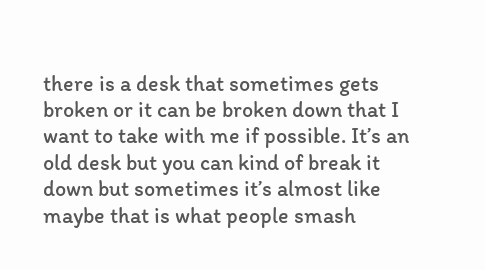there is a desk that sometimes gets broken or it can be broken down that I want to take with me if possible. It’s an old desk but you can kind of break it down but sometimes it’s almost like maybe that is what people smash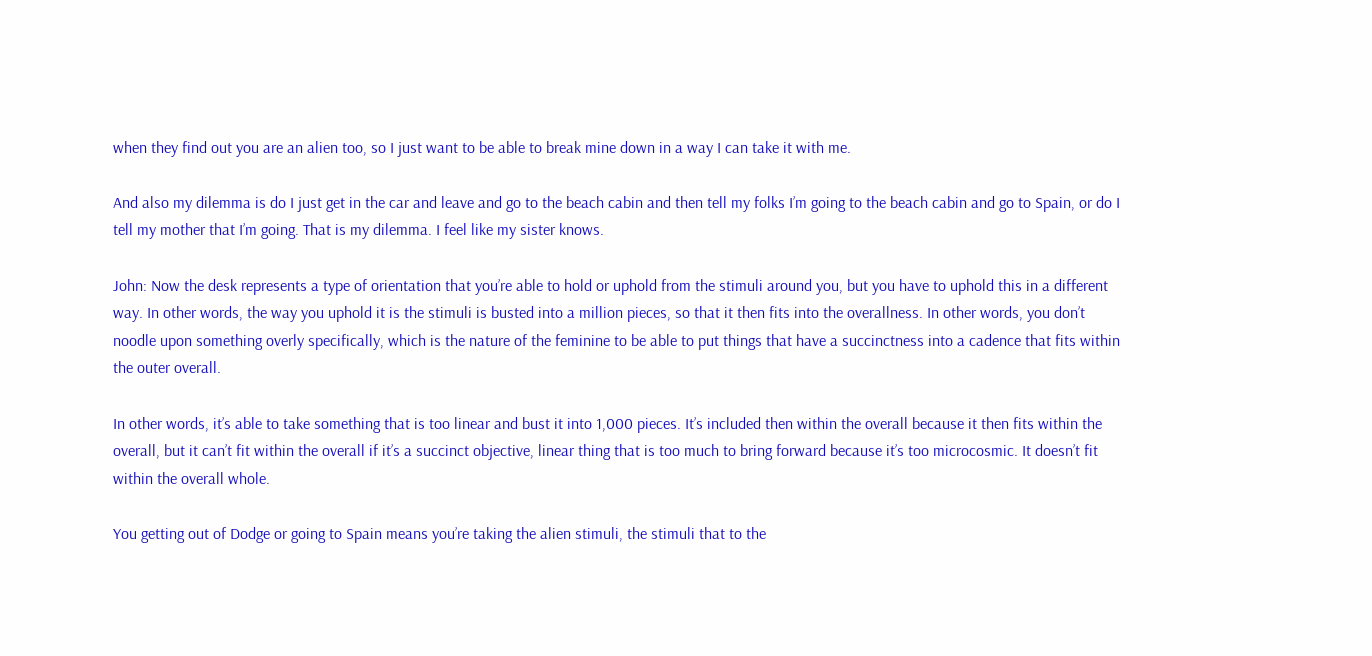when they find out you are an alien too, so I just want to be able to break mine down in a way I can take it with me.

And also my dilemma is do I just get in the car and leave and go to the beach cabin and then tell my folks I’m going to the beach cabin and go to Spain, or do I tell my mother that I’m going. That is my dilemma. I feel like my sister knows.

John: Now the desk represents a type of orientation that you’re able to hold or uphold from the stimuli around you, but you have to uphold this in a different way. In other words, the way you uphold it is the stimuli is busted into a million pieces, so that it then fits into the overallness. In other words, you don’t noodle upon something overly specifically, which is the nature of the feminine to be able to put things that have a succinctness into a cadence that fits within the outer overall.

In other words, it’s able to take something that is too linear and bust it into 1,000 pieces. It’s included then within the overall because it then fits within the overall, but it can’t fit within the overall if it’s a succinct objective, linear thing that is too much to bring forward because it’s too microcosmic. It doesn’t fit within the overall whole.

You getting out of Dodge or going to Spain means you’re taking the alien stimuli, the stimuli that to the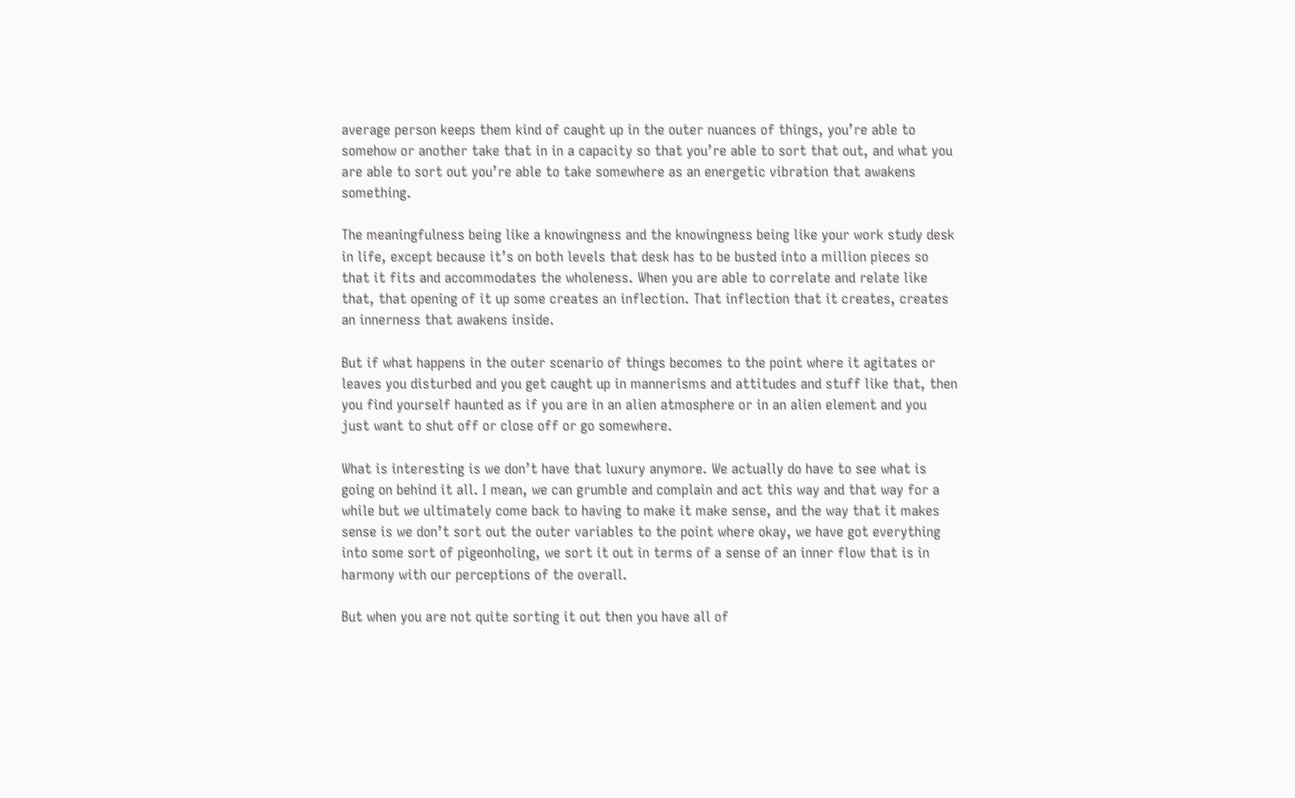average person keeps them kind of caught up in the outer nuances of things, you’re able to somehow or another take that in in a capacity so that you’re able to sort that out, and what you are able to sort out you’re able to take somewhere as an energetic vibration that awakens something.

The meaningfulness being like a knowingness and the knowingness being like your work study desk in life, except because it’s on both levels that desk has to be busted into a million pieces so that it fits and accommodates the wholeness. When you are able to correlate and relate like that, that opening of it up some creates an inflection. That inflection that it creates, creates an innerness that awakens inside.

But if what happens in the outer scenario of things becomes to the point where it agitates or leaves you disturbed and you get caught up in mannerisms and attitudes and stuff like that, then you find yourself haunted as if you are in an alien atmosphere or in an alien element and you just want to shut off or close off or go somewhere.

What is interesting is we don’t have that luxury anymore. We actually do have to see what is going on behind it all. I mean, we can grumble and complain and act this way and that way for a while but we ultimately come back to having to make it make sense, and the way that it makes sense is we don’t sort out the outer variables to the point where okay, we have got everything into some sort of pigeonholing, we sort it out in terms of a sense of an inner flow that is in harmony with our perceptions of the overall.

But when you are not quite sorting it out then you have all of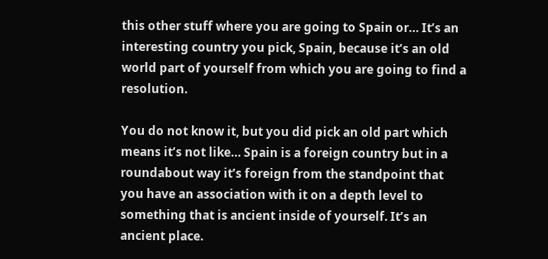this other stuff where you are going to Spain or… It’s an interesting country you pick, Spain, because it’s an old world part of yourself from which you are going to find a resolution.

You do not know it, but you did pick an old part which means it’s not like… Spain is a foreign country but in a roundabout way it’s foreign from the standpoint that you have an association with it on a depth level to something that is ancient inside of yourself. It’s an ancient place.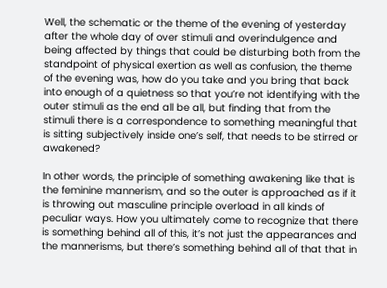Well, the schematic or the theme of the evening of yesterday after the whole day of over stimuli and overindulgence and being affected by things that could be disturbing both from the standpoint of physical exertion as well as confusion, the theme of the evening was, how do you take and you bring that back into enough of a quietness so that you’re not identifying with the outer stimuli as the end all be all, but finding that from the stimuli there is a correspondence to something meaningful that is sitting subjectively inside one’s self, that needs to be stirred or awakened?

In other words, the principle of something awakening like that is the feminine mannerism, and so the outer is approached as if it is throwing out masculine principle overload in all kinds of peculiar ways. How you ultimately come to recognize that there is something behind all of this, it’s not just the appearances and the mannerisms, but there’s something behind all of that that in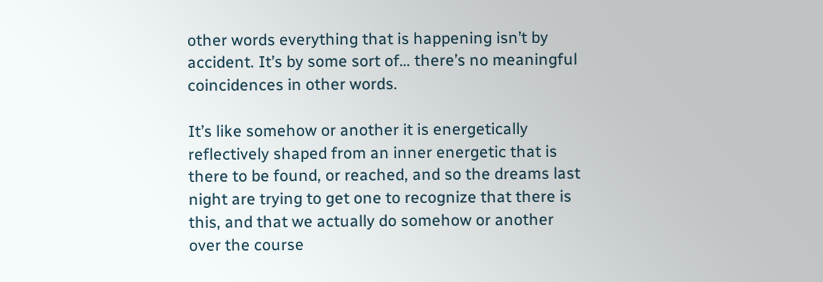other words everything that is happening isn’t by accident. It’s by some sort of… there’s no meaningful coincidences in other words.

It’s like somehow or another it is energetically reflectively shaped from an inner energetic that is there to be found, or reached, and so the dreams last night are trying to get one to recognize that there is this, and that we actually do somehow or another over the course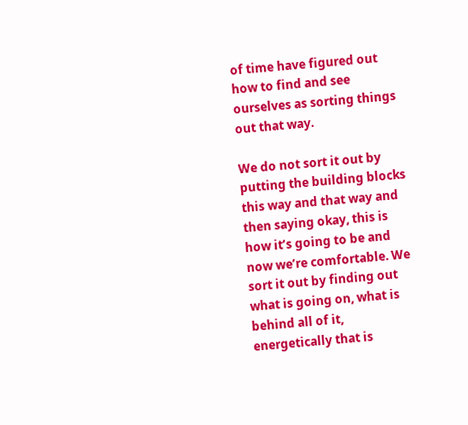of time have figured out how to find and see ourselves as sorting things out that way.

We do not sort it out by putting the building blocks this way and that way and then saying okay, this is how it’s going to be and now we’re comfortable. We sort it out by finding out what is going on, what is behind all of it, energetically that is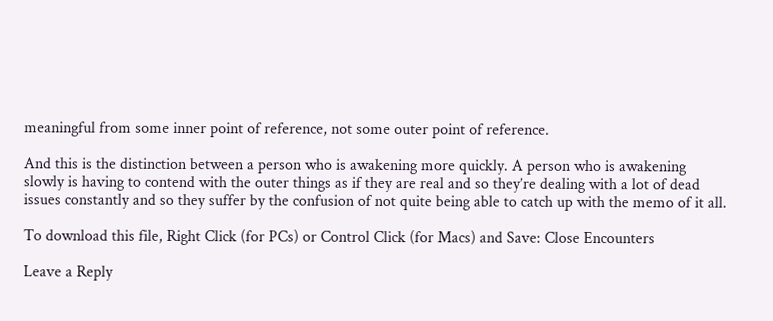meaningful from some inner point of reference, not some outer point of reference.

And this is the distinction between a person who is awakening more quickly. A person who is awakening slowly is having to contend with the outer things as if they are real and so they’re dealing with a lot of dead issues constantly and so they suffer by the confusion of not quite being able to catch up with the memo of it all.

To download this file, Right Click (for PCs) or Control Click (for Macs) and Save: Close Encounters

Leave a Reply